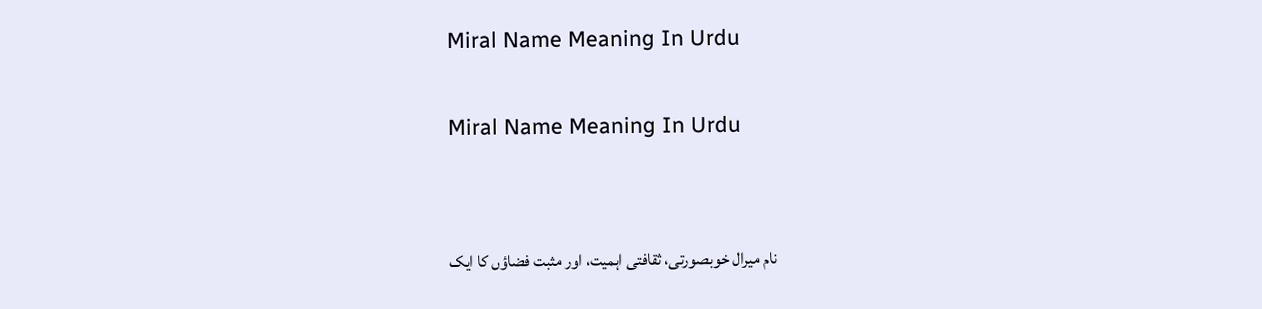Miral Name Meaning In Urdu

Miral Name Meaning In Urdu


نام میرال خوبصورتی، ثقافتی اہمیت، اور مثبت فضاؤں کا ایک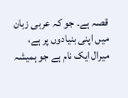قصہ ہے۔ جو کہ عربی زبان میں اپنی بنیادوں پر ہے، میرال ایک نام ہے جو ہمیشہ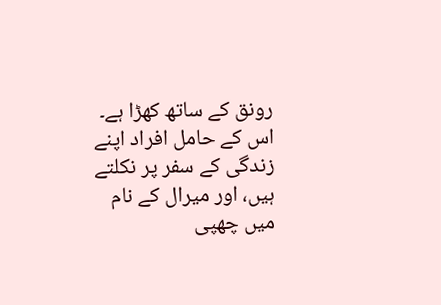رونق کے ساتھ کھڑا ہے۔ اس کے حامل افراد اپنے زندگی کے سفر پر نکلتے ہیں، اور میرال کے نام میں چھپی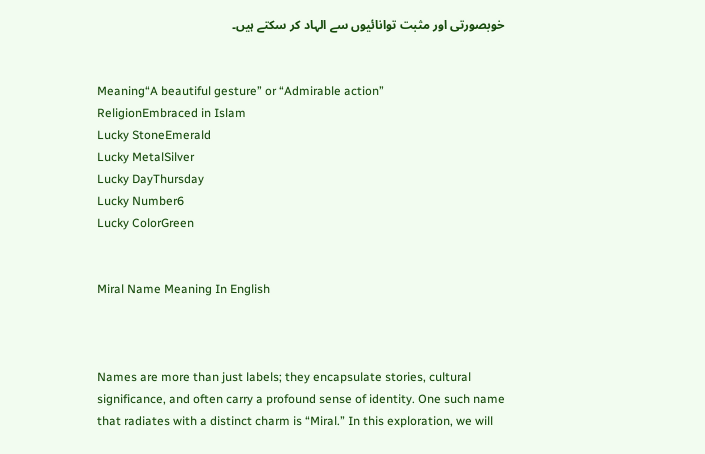خوبصورتی اور مثبت توانائیوں سے الہاد کر سکتے ہیں۔


Meaning“A beautiful gesture” or “Admirable action”
ReligionEmbraced in Islam
Lucky StoneEmerald
Lucky MetalSilver
Lucky DayThursday
Lucky Number6
Lucky ColorGreen


Miral Name Meaning In English



Names are more than just labels; they encapsulate stories, cultural significance, and often carry a profound sense of identity. One such name that radiates with a distinct charm is “Miral.” In this exploration, we will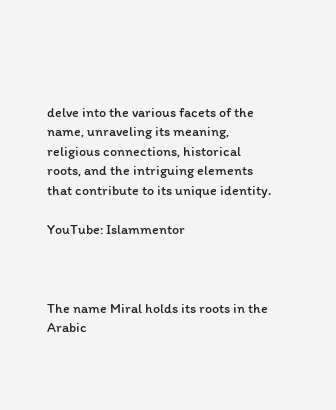delve into the various facets of the name, unraveling its meaning, religious connections, historical roots, and the intriguing elements that contribute to its unique identity.

YouTube: Islammentor



The name Miral holds its roots in the Arabic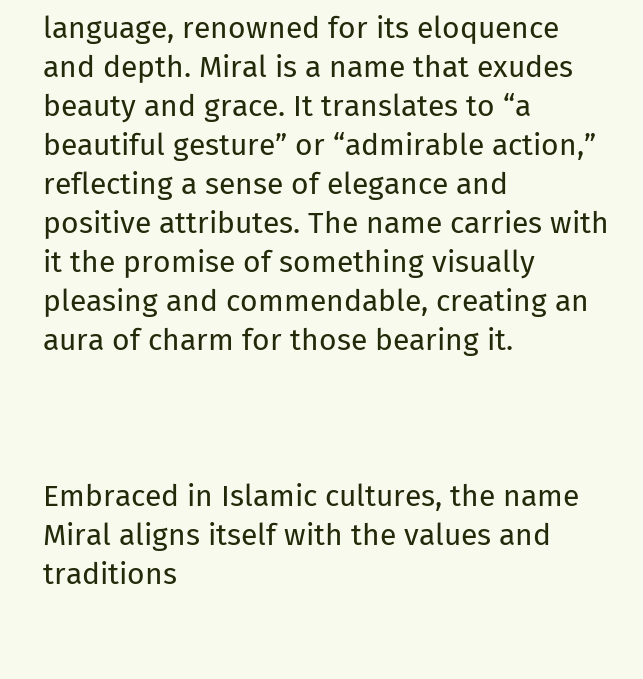language, renowned for its eloquence and depth. Miral is a name that exudes beauty and grace. It translates to “a beautiful gesture” or “admirable action,” reflecting a sense of elegance and positive attributes. The name carries with it the promise of something visually pleasing and commendable, creating an aura of charm for those bearing it.



Embraced in Islamic cultures, the name Miral aligns itself with the values and traditions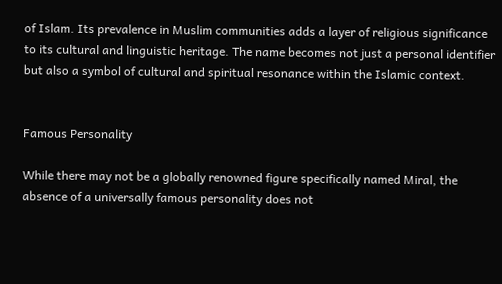of Islam. Its prevalence in Muslim communities adds a layer of religious significance to its cultural and linguistic heritage. The name becomes not just a personal identifier but also a symbol of cultural and spiritual resonance within the Islamic context.


Famous Personality

While there may not be a globally renowned figure specifically named Miral, the absence of a universally famous personality does not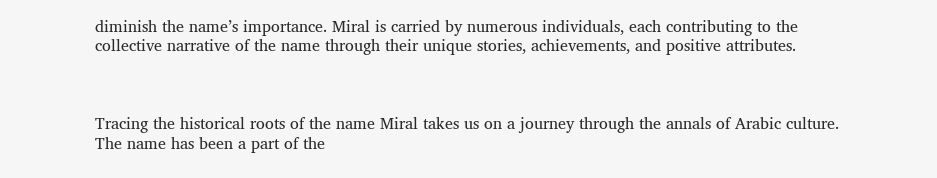diminish the name’s importance. Miral is carried by numerous individuals, each contributing to the collective narrative of the name through their unique stories, achievements, and positive attributes.



Tracing the historical roots of the name Miral takes us on a journey through the annals of Arabic culture. The name has been a part of the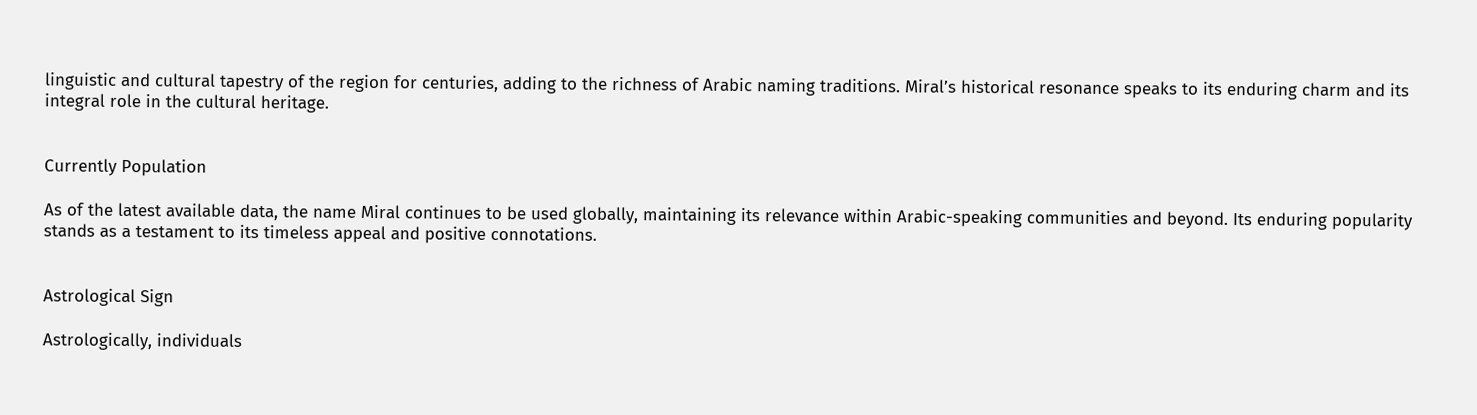linguistic and cultural tapestry of the region for centuries, adding to the richness of Arabic naming traditions. Miral’s historical resonance speaks to its enduring charm and its integral role in the cultural heritage.


Currently Population

As of the latest available data, the name Miral continues to be used globally, maintaining its relevance within Arabic-speaking communities and beyond. Its enduring popularity stands as a testament to its timeless appeal and positive connotations.


Astrological Sign

Astrologically, individuals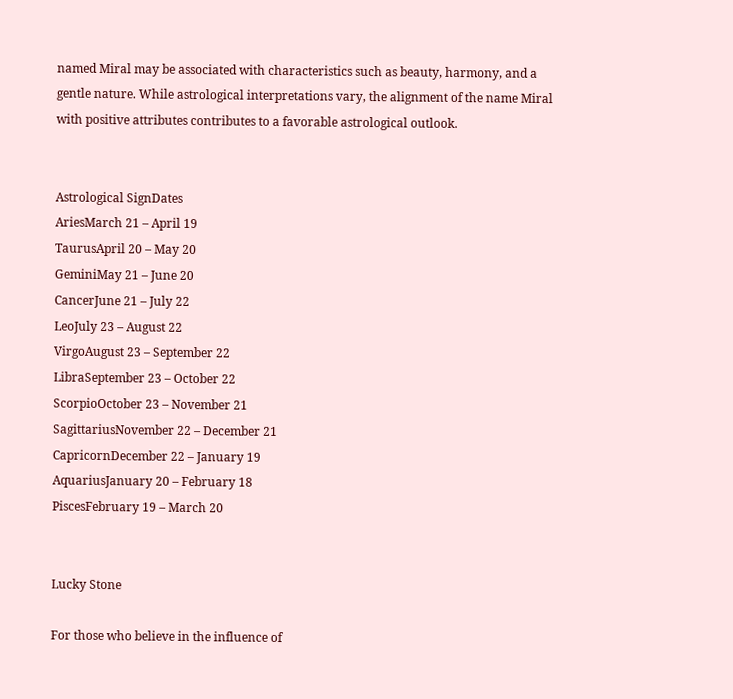named Miral may be associated with characteristics such as beauty, harmony, and a gentle nature. While astrological interpretations vary, the alignment of the name Miral with positive attributes contributes to a favorable astrological outlook.


Astrological SignDates
AriesMarch 21 – April 19
TaurusApril 20 – May 20
GeminiMay 21 – June 20
CancerJune 21 – July 22
LeoJuly 23 – August 22
VirgoAugust 23 – September 22
LibraSeptember 23 – October 22
ScorpioOctober 23 – November 21
SagittariusNovember 22 – December 21
CapricornDecember 22 – January 19
AquariusJanuary 20 – February 18
PiscesFebruary 19 – March 20


Lucky Stone

For those who believe in the influence of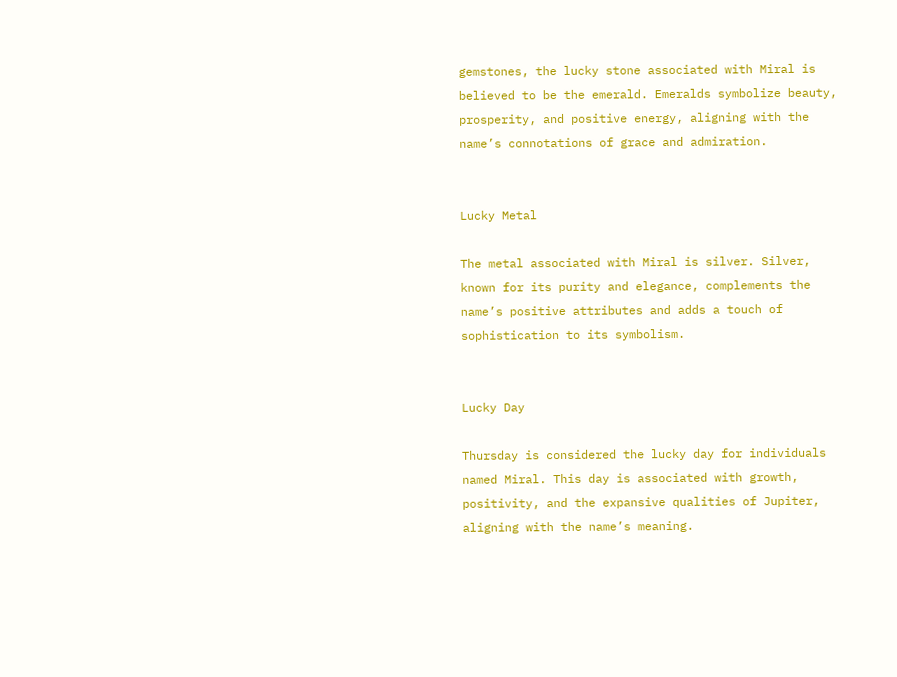gemstones, the lucky stone associated with Miral is believed to be the emerald. Emeralds symbolize beauty, prosperity, and positive energy, aligning with the name’s connotations of grace and admiration.


Lucky Metal

The metal associated with Miral is silver. Silver, known for its purity and elegance, complements the name’s positive attributes and adds a touch of sophistication to its symbolism.


Lucky Day

Thursday is considered the lucky day for individuals named Miral. This day is associated with growth, positivity, and the expansive qualities of Jupiter, aligning with the name’s meaning.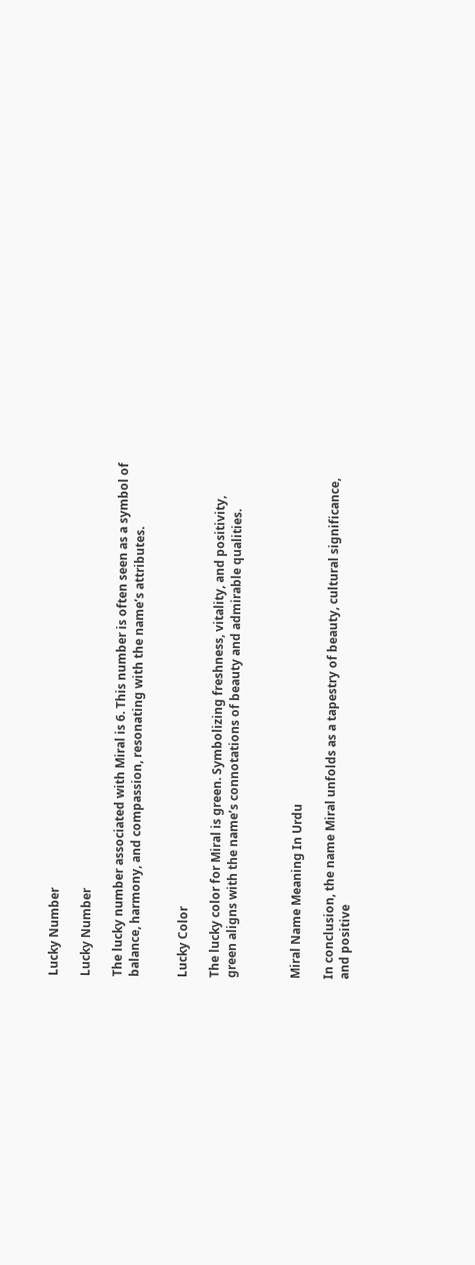Lucky Number

Lucky Number

The lucky number associated with Miral is 6. This number is often seen as a symbol of balance, harmony, and compassion, resonating with the name’s attributes.


Lucky Color

The lucky color for Miral is green. Symbolizing freshness, vitality, and positivity, green aligns with the name’s connotations of beauty and admirable qualities.



Miral Name Meaning In Urdu

In conclusion, the name Miral unfolds as a tapestry of beauty, cultural significance, and positive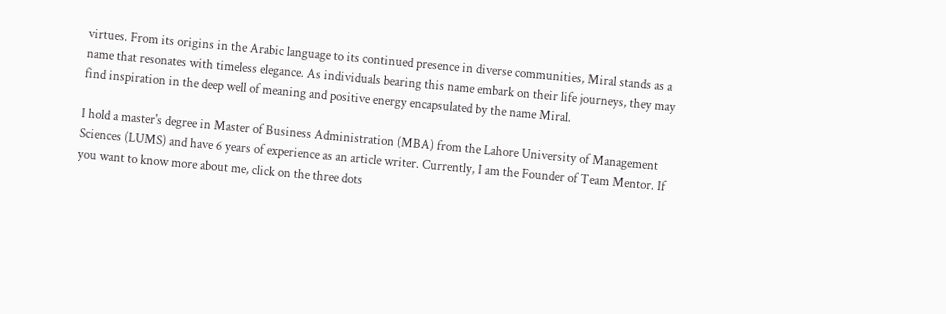virtues. From its origins in the Arabic language to its continued presence in diverse communities, Miral stands as a name that resonates with timeless elegance. As individuals bearing this name embark on their life journeys, they may find inspiration in the deep well of meaning and positive energy encapsulated by the name Miral.

I hold a master's degree in Master of Business Administration (MBA) from the Lahore University of Management Sciences (LUMS) and have 6 years of experience as an article writer. Currently, I am the Founder of Team Mentor. If you want to know more about me, click on the three dots